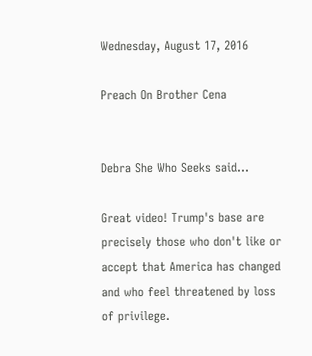Wednesday, August 17, 2016

Preach On Brother Cena


Debra She Who Seeks said...

Great video! Trump's base are precisely those who don't like or accept that America has changed and who feel threatened by loss of privilege.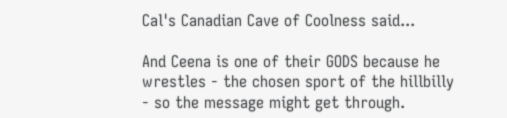Cal's Canadian Cave of Coolness said...

And Ceena is one of their GODS because he wrestles - the chosen sport of the hillbilly - so the message might get through.